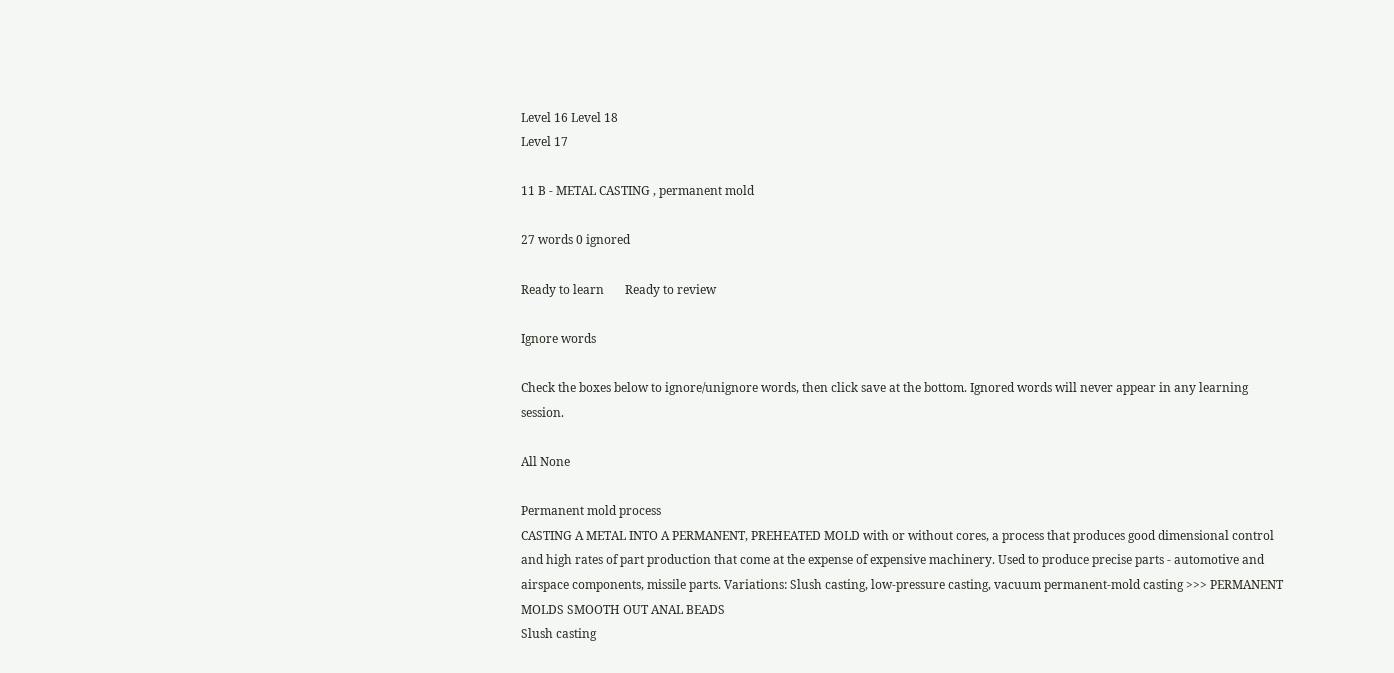Level 16 Level 18
Level 17

11 B - METAL CASTING , permanent mold

27 words 0 ignored

Ready to learn       Ready to review

Ignore words

Check the boxes below to ignore/unignore words, then click save at the bottom. Ignored words will never appear in any learning session.

All None

Permanent mold process
CASTING A METAL INTO A PERMANENT, PREHEATED MOLD with or without cores, a process that produces good dimensional control and high rates of part production that come at the expense of expensive machinery. Used to produce precise parts - automotive and airspace components, missile parts. Variations: Slush casting, low-pressure casting, vacuum permanent-mold casting >>> PERMANENT MOLDS SMOOTH OUT ANAL BEADS
Slush casting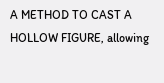A METHOD TO CAST A HOLLOW FIGURE, allowing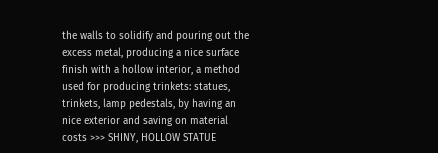the walls to solidify and pouring out the excess metal, producing a nice surface finish with a hollow interior, a method used for producing trinkets: statues, trinkets, lamp pedestals, by having an nice exterior and saving on material costs >>> SHINY, HOLLOW STATUE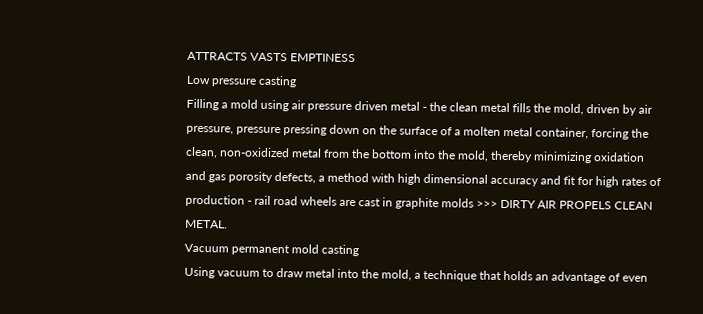ATTRACTS VASTS EMPTINESS
Low pressure casting
Filling a mold using air pressure driven metal - the clean metal fills the mold, driven by air pressure, pressure pressing down on the surface of a molten metal container, forcing the clean, non-oxidized metal from the bottom into the mold, thereby minimizing oxidation and gas porosity defects, a method with high dimensional accuracy and fit for high rates of production - rail road wheels are cast in graphite molds >>> DIRTY AIR PROPELS CLEAN METAL.
Vacuum permanent mold casting
Using vacuum to draw metal into the mold, a technique that holds an advantage of even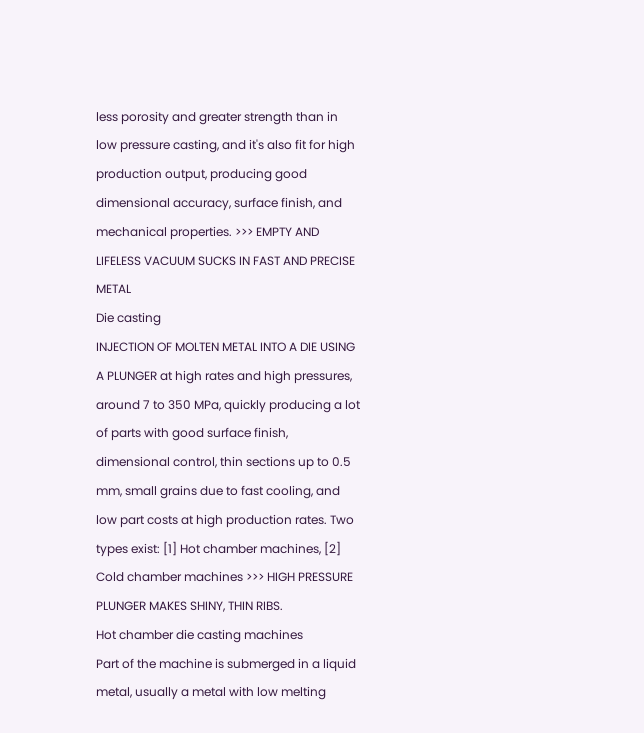less porosity and greater strength than in low pressure casting, and it's also fit for high production output, producing good dimensional accuracy, surface finish, and mechanical properties. >>> EMPTY AND LIFELESS VACUUM SUCKS IN FAST AND PRECISE METAL
Die casting
INJECTION OF MOLTEN METAL INTO A DIE USING A PLUNGER at high rates and high pressures, around 7 to 350 MPa, quickly producing a lot of parts with good surface finish, dimensional control, thin sections up to 0.5 mm, small grains due to fast cooling, and low part costs at high production rates. Two types exist: [1] Hot chamber machines, [2] Cold chamber machines >>> HIGH PRESSURE PLUNGER MAKES SHINY, THIN RIBS.
Hot chamber die casting machines
Part of the machine is submerged in a liquid metal, usually a metal with low melting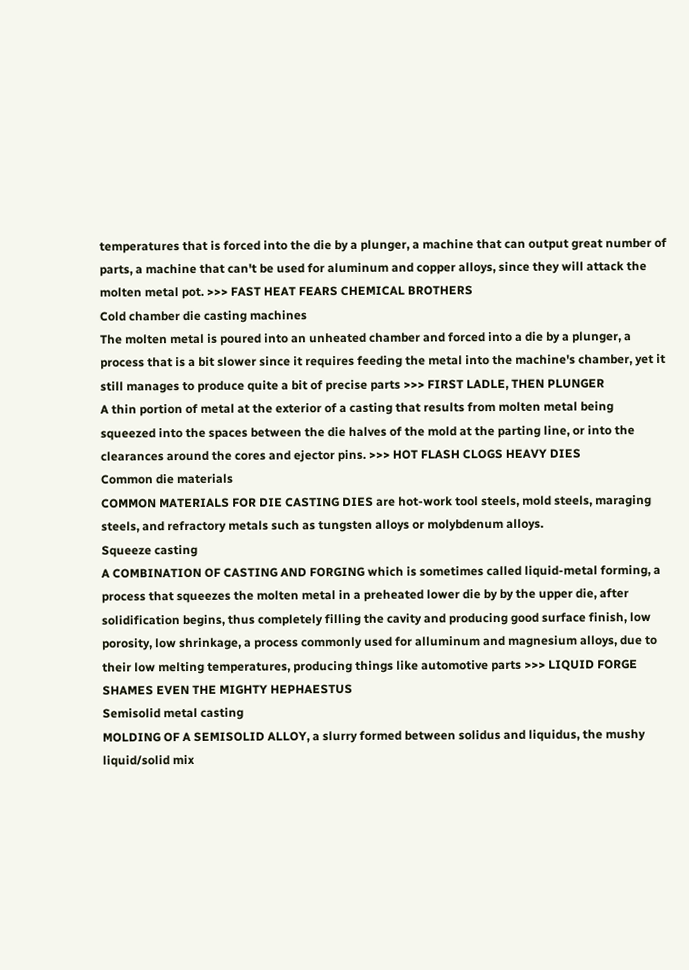temperatures that is forced into the die by a plunger, a machine that can output great number of parts, a machine that can't be used for aluminum and copper alloys, since they will attack the molten metal pot. >>> FAST HEAT FEARS CHEMICAL BROTHERS
Cold chamber die casting machines
The molten metal is poured into an unheated chamber and forced into a die by a plunger, a process that is a bit slower since it requires feeding the metal into the machine's chamber, yet it still manages to produce quite a bit of precise parts >>> FIRST LADLE, THEN PLUNGER
A thin portion of metal at the exterior of a casting that results from molten metal being squeezed into the spaces between the die halves of the mold at the parting line, or into the clearances around the cores and ejector pins. >>> HOT FLASH CLOGS HEAVY DIES
Common die materials
COMMON MATERIALS FOR DIE CASTING DIES are hot-work tool steels, mold steels, maraging steels, and refractory metals such as tungsten alloys or molybdenum alloys.
Squeeze casting
A COMBINATION OF CASTING AND FORGING which is sometimes called liquid-metal forming, a process that squeezes the molten metal in a preheated lower die by by the upper die, after solidification begins, thus completely filling the cavity and producing good surface finish, low porosity, low shrinkage, a process commonly used for alluminum and magnesium alloys, due to their low melting temperatures, producing things like automotive parts >>> LIQUID FORGE SHAMES EVEN THE MIGHTY HEPHAESTUS
Semisolid metal casting
MOLDING OF A SEMISOLID ALLOY, a slurry formed between solidus and liquidus, the mushy liquid/solid mix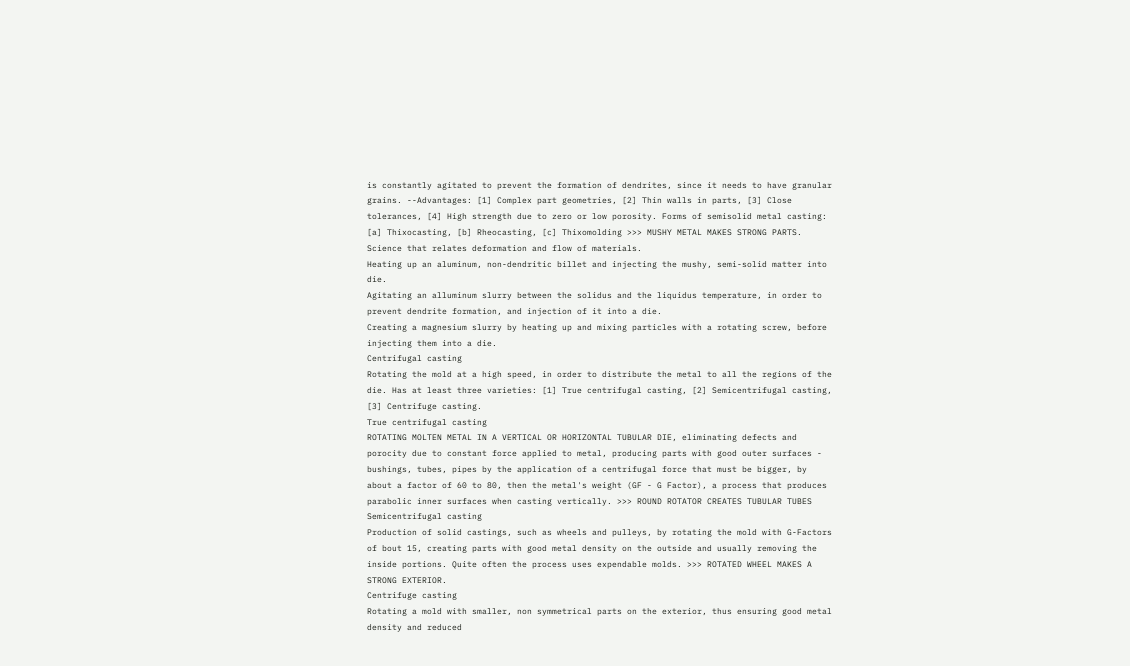is constantly agitated to prevent the formation of dendrites, since it needs to have granular grains. --Advantages: [1] Complex part geometries, [2] Thin walls in parts, [3] Close tolerances, [4] High strength due to zero or low porosity. Forms of semisolid metal casting: [a] Thixocasting, [b] Rheocasting, [c] Thixomolding >>> MUSHY METAL MAKES STRONG PARTS.
Science that relates deformation and flow of materials.
Heating up an aluminum, non-dendritic billet and injecting the mushy, semi-solid matter into die.
Agitating an alluminum slurry between the solidus and the liquidus temperature, in order to prevent dendrite formation, and injection of it into a die.
Creating a magnesium slurry by heating up and mixing particles with a rotating screw, before injecting them into a die.
Centrifugal casting
Rotating the mold at a high speed, in order to distribute the metal to all the regions of the die. Has at least three varieties: [1] True centrifugal casting, [2] Semicentrifugal casting, [3] Centrifuge casting.
True centrifugal casting
ROTATING MOLTEN METAL IN A VERTICAL OR HORIZONTAL TUBULAR DIE, eliminating defects and porocity due to constant force applied to metal, producing parts with good outer surfaces - bushings, tubes, pipes by the application of a centrifugal force that must be bigger, by about a factor of 60 to 80, then the metal's weight (GF - G Factor), a process that produces parabolic inner surfaces when casting vertically. >>> ROUND ROTATOR CREATES TUBULAR TUBES
Semicentrifugal casting
Production of solid castings, such as wheels and pulleys, by rotating the mold with G-Factors of bout 15, creating parts with good metal density on the outside and usually removing the inside portions. Quite often the process uses expendable molds. >>> ROTATED WHEEL MAKES A STRONG EXTERIOR.
Centrifuge casting
Rotating a mold with smaller, non symmetrical parts on the exterior, thus ensuring good metal density and reduced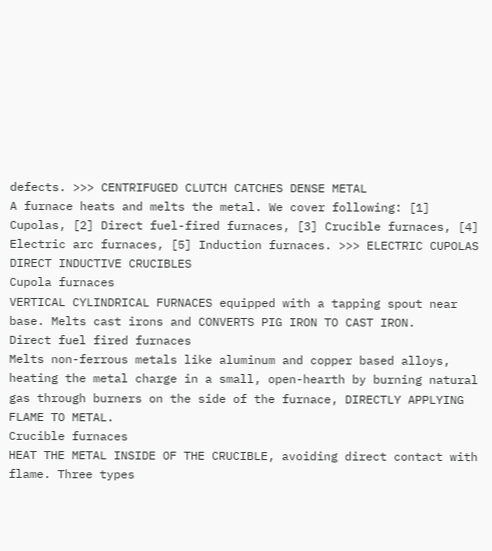defects. >>> CENTRIFUGED CLUTCH CATCHES DENSE METAL
A furnace heats and melts the metal. We cover following: [1] Cupolas, [2] Direct fuel-fired furnaces, [3] Crucible furnaces, [4] Electric arc furnaces, [5] Induction furnaces. >>> ELECTRIC CUPOLAS DIRECT INDUCTIVE CRUCIBLES
Cupola furnaces
VERTICAL CYLINDRICAL FURNACES equipped with a tapping spout near base. Melts cast irons and CONVERTS PIG IRON TO CAST IRON.
Direct fuel fired furnaces
Melts non-ferrous metals like aluminum and copper based alloys, heating the metal charge in a small, open-hearth by burning natural gas through burners on the side of the furnace, DIRECTLY APPLYING FLAME TO METAL.
Crucible furnaces
HEAT THE METAL INSIDE OF THE CRUCIBLE, avoiding direct contact with flame. Three types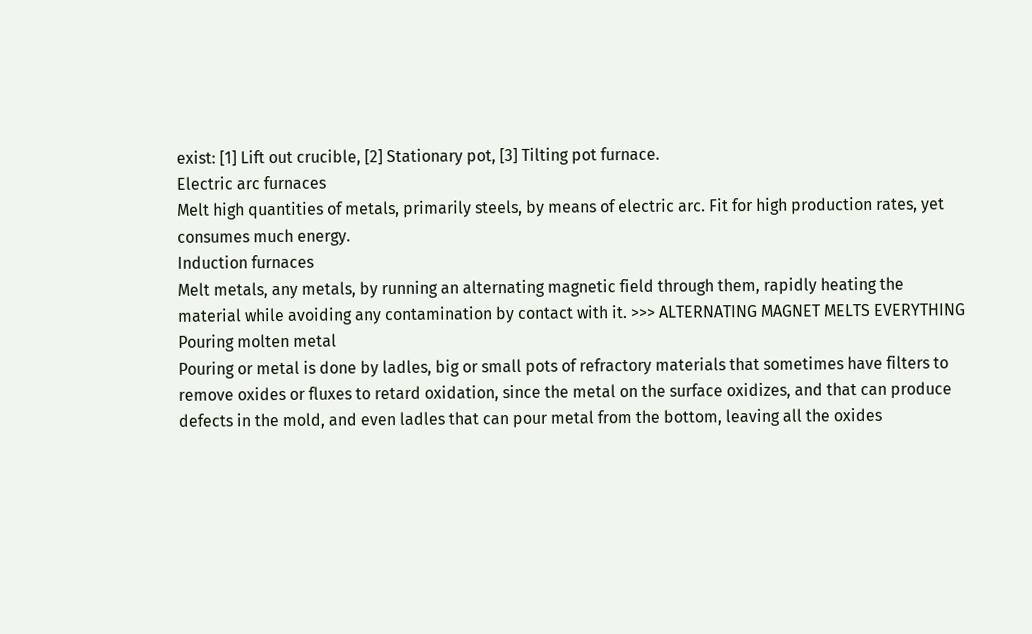exist: [1] Lift out crucible, [2] Stationary pot, [3] Tilting pot furnace.
Electric arc furnaces
Melt high quantities of metals, primarily steels, by means of electric arc. Fit for high production rates, yet consumes much energy.
Induction furnaces
Melt metals, any metals, by running an alternating magnetic field through them, rapidly heating the material while avoiding any contamination by contact with it. >>> ALTERNATING MAGNET MELTS EVERYTHING
Pouring molten metal
Pouring or metal is done by ladles, big or small pots of refractory materials that sometimes have filters to remove oxides or fluxes to retard oxidation, since the metal on the surface oxidizes, and that can produce defects in the mold, and even ladles that can pour metal from the bottom, leaving all the oxides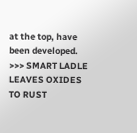at the top, have been developed. >>> SMART LADLE LEAVES OXIDES TO RUST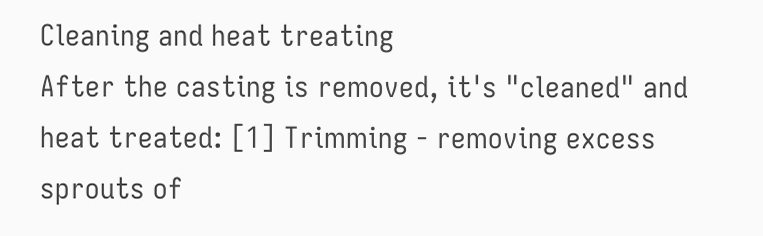Cleaning and heat treating
After the casting is removed, it's "cleaned" and heat treated: [1] Trimming - removing excess sprouts of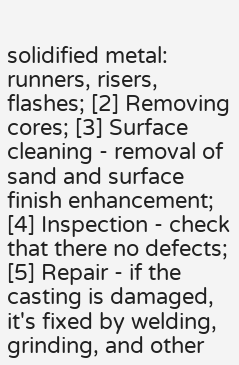solidified metal: runners, risers, flashes; [2] Removing cores; [3] Surface cleaning - removal of sand and surface finish enhancement; [4] Inspection - check that there no defects; [5] Repair - if the casting is damaged, it's fixed by welding, grinding, and other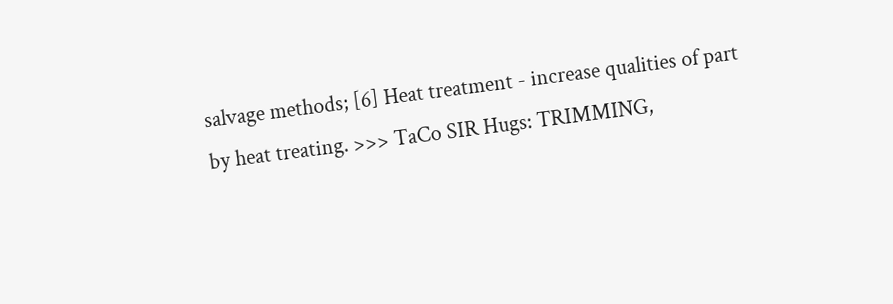salvage methods; [6] Heat treatment - increase qualities of part by heat treating. >>> TaCo SIR Hugs: TRIMMING,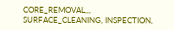CORE_REMOVAL,,, SURFACE_CLEANING, INSPECTION,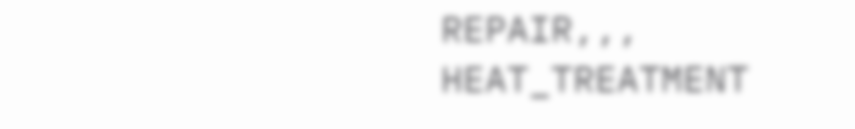REPAIR,,, HEAT_TREATMENT